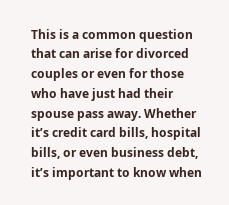This is a common question that can arise for divorced couples or even for those who have just had their spouse pass away. Whether it’s credit card bills, hospital bills, or even business debt, it’s important to know when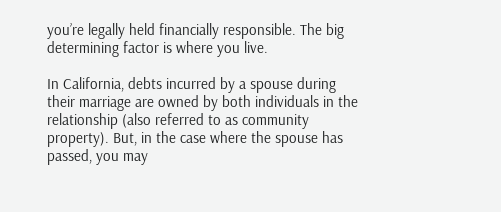you’re legally held financially responsible. The big determining factor is where you live.

In California, debts incurred by a spouse during their marriage are owned by both individuals in the relationship (also referred to as community property). But, in the case where the spouse has passed, you may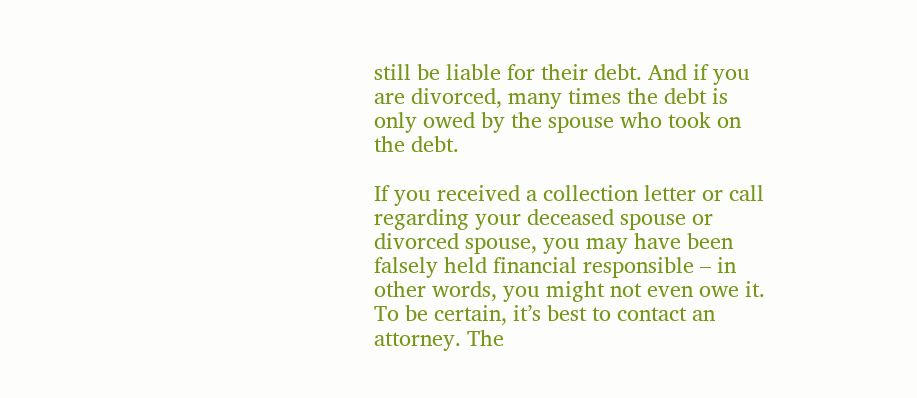still be liable for their debt. And if you are divorced, many times the debt is only owed by the spouse who took on the debt.

If you received a collection letter or call regarding your deceased spouse or divorced spouse, you may have been falsely held financial responsible – in other words, you might not even owe it. To be certain, it’s best to contact an attorney. The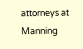attorneys at Manning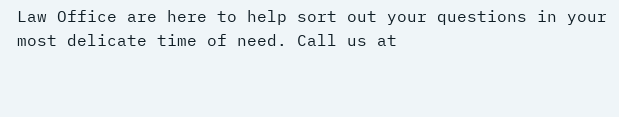Law Office are here to help sort out your questions in your most delicate time of need. Call us at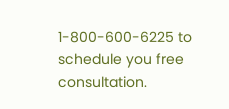1-800-600-6225 to schedule you free consultation.